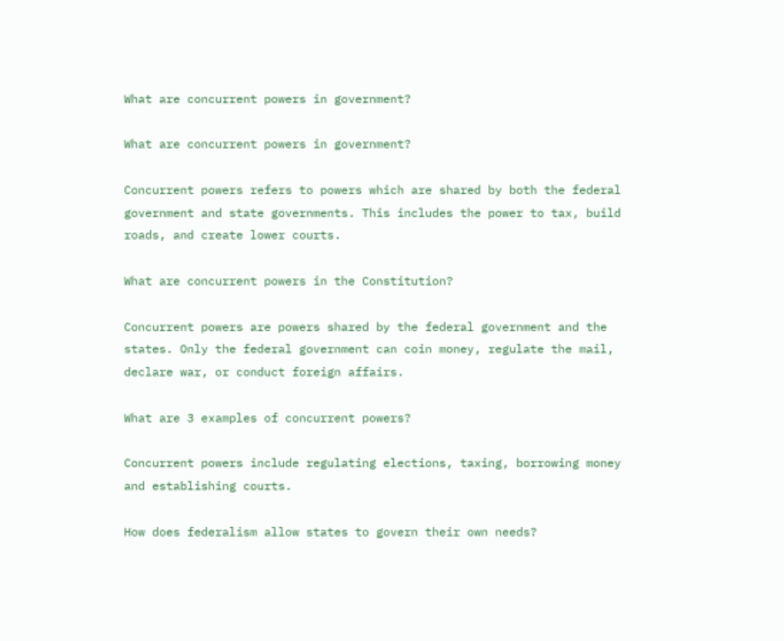What are concurrent powers in government?

What are concurrent powers in government?

Concurrent powers refers to powers which are shared by both the federal government and state governments. This includes the power to tax, build roads, and create lower courts.

What are concurrent powers in the Constitution?

Concurrent powers are powers shared by the federal government and the states. Only the federal government can coin money, regulate the mail, declare war, or conduct foreign affairs.

What are 3 examples of concurrent powers?

Concurrent powers include regulating elections, taxing, borrowing money and establishing courts.

How does federalism allow states to govern their own needs?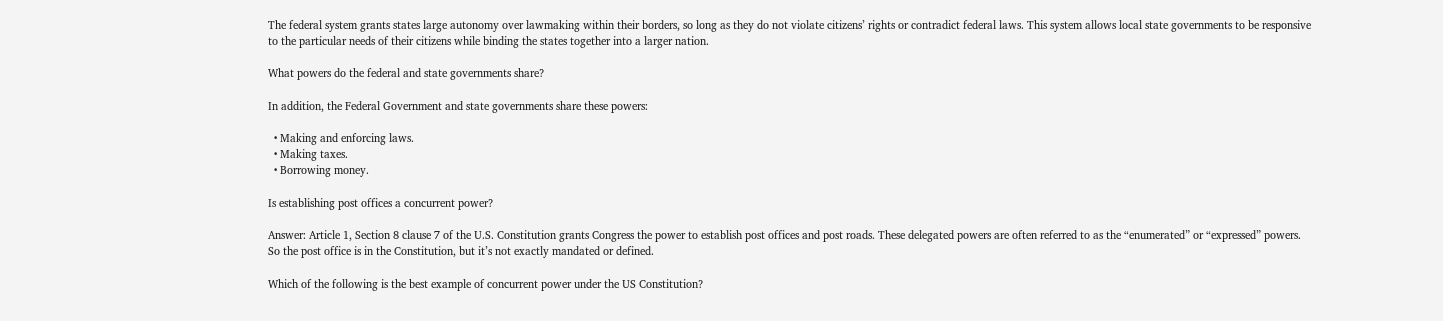The federal system grants states large autonomy over lawmaking within their borders, so long as they do not violate citizens’ rights or contradict federal laws. This system allows local state governments to be responsive to the particular needs of their citizens while binding the states together into a larger nation.

What powers do the federal and state governments share?

In addition, the Federal Government and state governments share these powers:

  • Making and enforcing laws.
  • Making taxes.
  • Borrowing money.

Is establishing post offices a concurrent power?

Answer: Article 1, Section 8 clause 7 of the U.S. Constitution grants Congress the power to establish post offices and post roads. These delegated powers are often referred to as the “enumerated” or “expressed” powers. So the post office is in the Constitution, but it’s not exactly mandated or defined.

Which of the following is the best example of concurrent power under the US Constitution?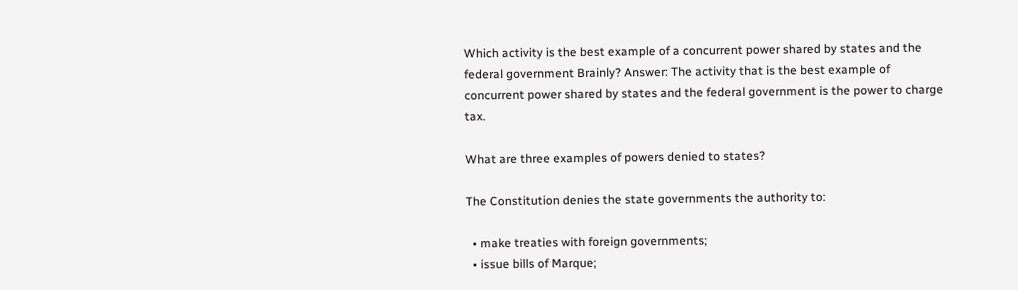Which activity is the best example of a concurrent power shared by states and the federal government Brainly? Answer: The activity that is the best example of concurrent power shared by states and the federal government is the power to charge tax.

What are three examples of powers denied to states?

The Constitution denies the state governments the authority to:

  • make treaties with foreign governments;
  • issue bills of Marque;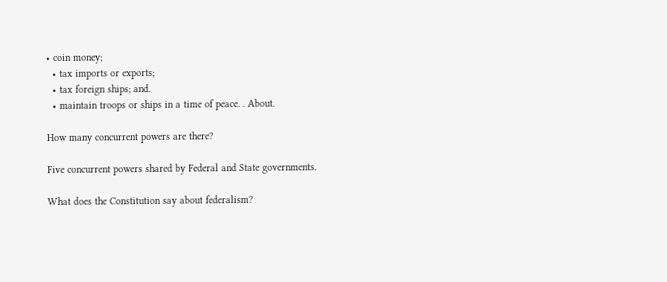• coin money;
  • tax imports or exports;
  • tax foreign ships; and.
  • maintain troops or ships in a time of peace. . About.

How many concurrent powers are there?

Five concurrent powers shared by Federal and State governments.

What does the Constitution say about federalism?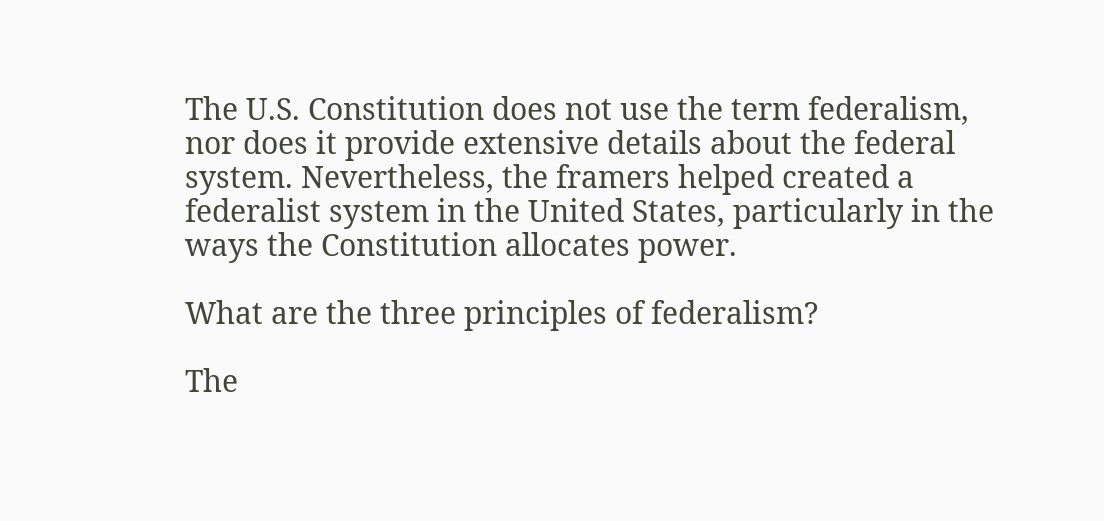The U.S. Constitution does not use the term federalism, nor does it provide extensive details about the federal system. Nevertheless, the framers helped created a federalist system in the United States, particularly in the ways the Constitution allocates power.

What are the three principles of federalism?

The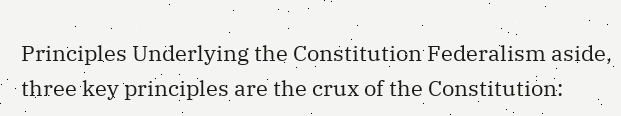Principles Underlying the Constitution Federalism aside, three key principles are the crux of the Constitution: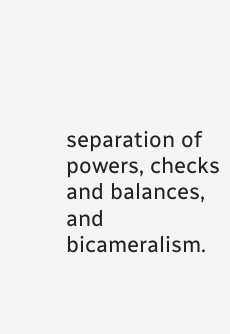separation of powers, checks and balances, and bicameralism.